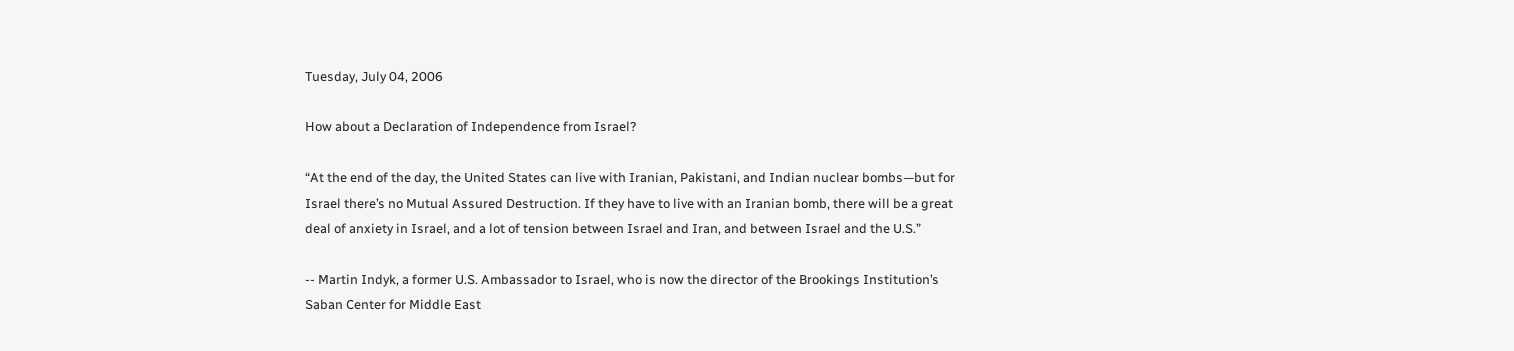Tuesday, July 04, 2006

How about a Declaration of Independence from Israel?

“At the end of the day, the United States can live with Iranian, Pakistani, and Indian nuclear bombs—but for Israel there’s no Mutual Assured Destruction. If they have to live with an Iranian bomb, there will be a great deal of anxiety in Israel, and a lot of tension between Israel and Iran, and between Israel and the U.S.”

-- Martin Indyk, a former U.S. Ambassador to Israel, who is now the director of the Brookings Institution’s Saban Center for Middle East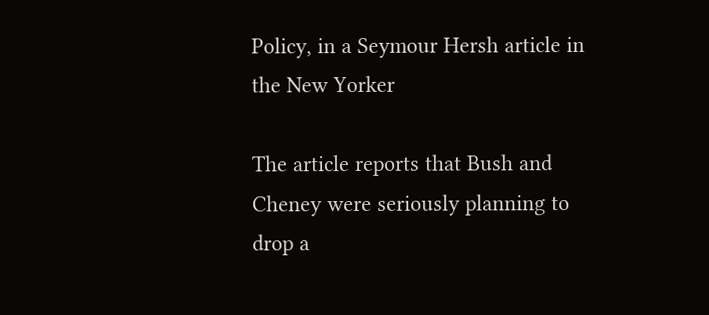Policy, in a Seymour Hersh article in the New Yorker

The article reports that Bush and Cheney were seriously planning to drop a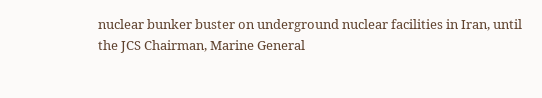nuclear bunker buster on underground nuclear facilities in Iran, until the JCS Chairman, Marine General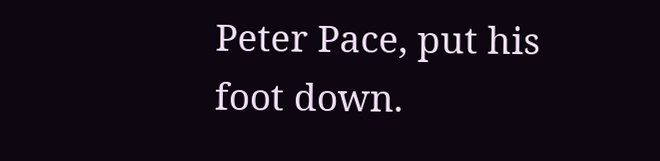Peter Pace, put his foot down.